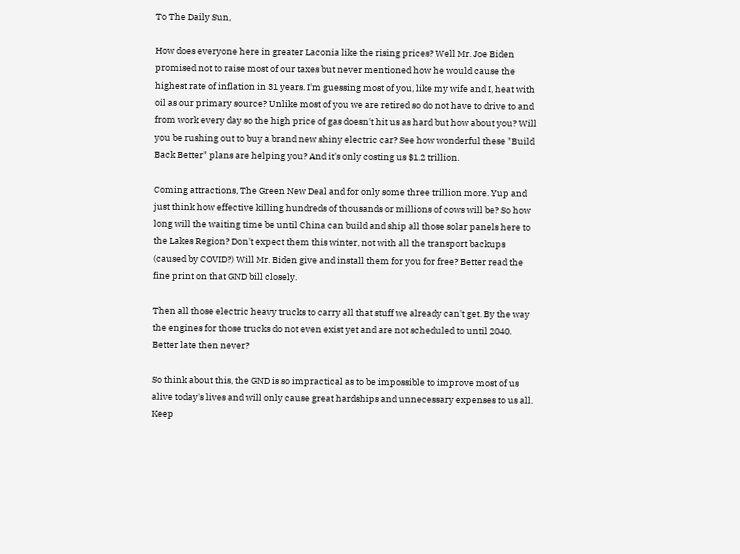To The Daily Sun,

How does everyone here in greater Laconia like the rising prices? Well Mr. Joe Biden promised not to raise most of our taxes but never mentioned how he would cause the highest rate of inflation in 31 years. I'm guessing most of you, like my wife and I, heat with oil as our primary source? Unlike most of you we are retired so do not have to drive to and from work every day so the high price of gas doesn't hit us as hard but how about you? Will you be rushing out to buy a brand new shiny electric car? See how wonderful these "Build Back Better" plans are helping you? And it's only costing us $1.2 trillion.

Coming attractions, The Green New Deal and for only some three trillion more. Yup and just think how effective killing hundreds of thousands or millions of cows will be? So how long will the waiting time be until China can build and ship all those solar panels here to the Lakes Region? Don't expect them this winter, not with all the transport backups (caused by COVID?) Will Mr. Biden give and install them for you for free? Better read the fine print on that GND bill closely.

Then all those electric heavy trucks to carry all that stuff we already can't get. By the way the engines for those trucks do not even exist yet and are not scheduled to until 2040. Better late then never?

So think about this, the GND is so impractical as to be impossible to improve most of us alive today's lives and will only cause great hardships and unnecessary expenses to us all. Keep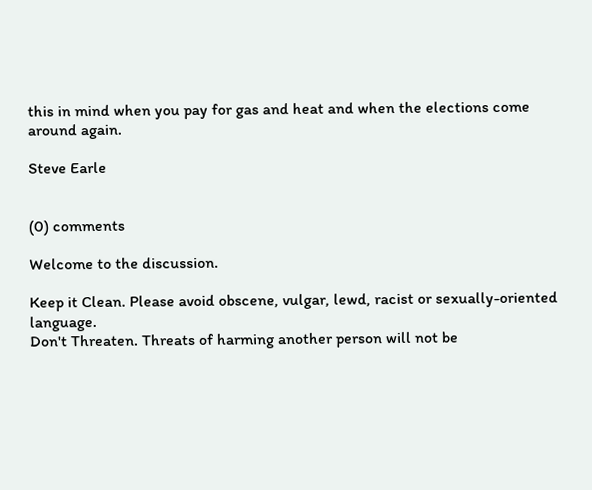this in mind when you pay for gas and heat and when the elections come around again.

Steve Earle


(0) comments

Welcome to the discussion.

Keep it Clean. Please avoid obscene, vulgar, lewd, racist or sexually-oriented language.
Don't Threaten. Threats of harming another person will not be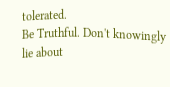tolerated.
Be Truthful. Don't knowingly lie about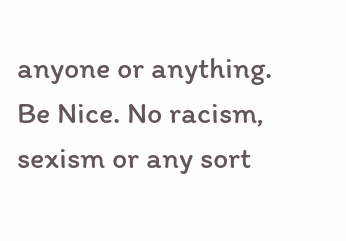anyone or anything.
Be Nice. No racism, sexism or any sort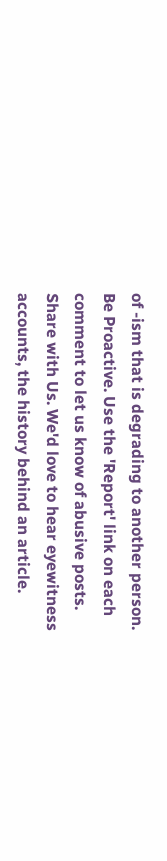of -ism that is degrading to another person.
Be Proactive. Use the 'Report' link on each comment to let us know of abusive posts.
Share with Us. We'd love to hear eyewitness accounts, the history behind an article.